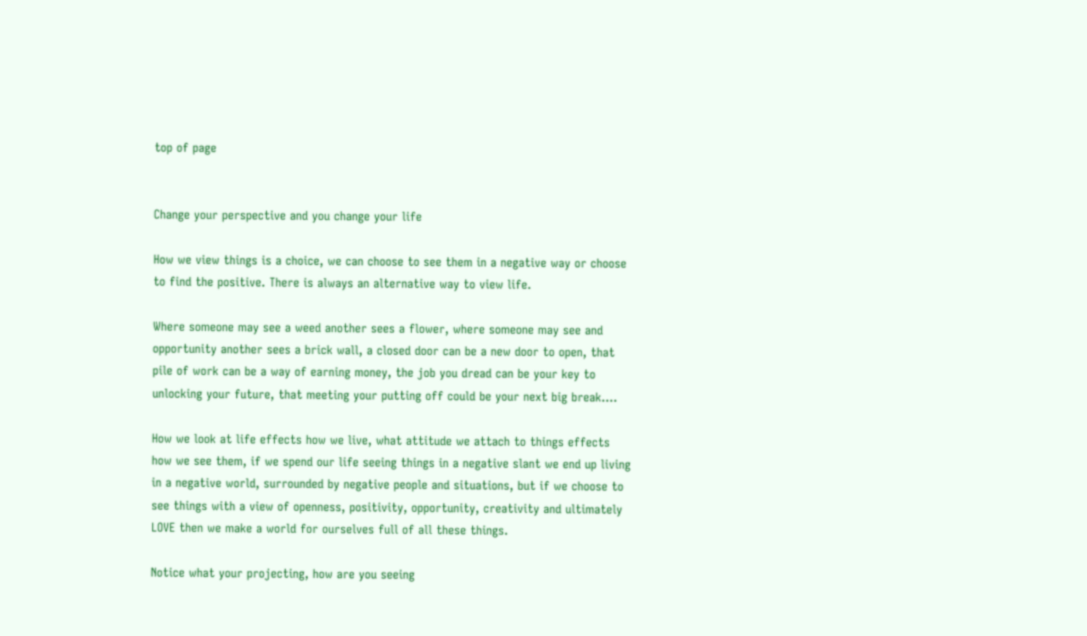top of page


Change your perspective and you change your life

How we view things is a choice, we can choose to see them in a negative way or choose to find the positive. There is always an alternative way to view life.

Where someone may see a weed another sees a flower, where someone may see and opportunity another sees a brick wall, a closed door can be a new door to open, that pile of work can be a way of earning money, the job you dread can be your key to unlocking your future, that meeting your putting off could be your next big break….

How we look at life effects how we live, what attitude we attach to things effects how we see them, if we spend our life seeing things in a negative slant we end up living in a negative world, surrounded by negative people and situations, but if we choose to see things with a view of openness, positivity, opportunity, creativity and ultimately LOVE then we make a world for ourselves full of all these things.

Notice what your projecting, how are you seeing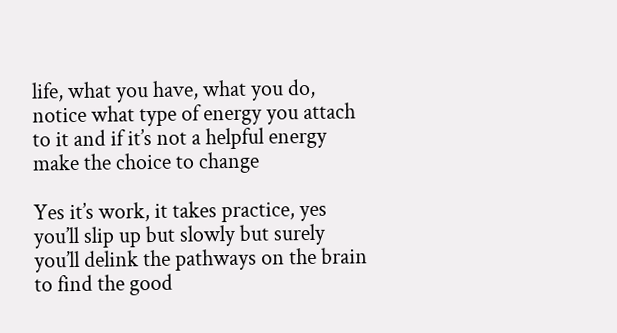life, what you have, what you do, notice what type of energy you attach to it and if it’s not a helpful energy make the choice to change

Yes it’s work, it takes practice, yes you’ll slip up but slowly but surely you’ll delink the pathways on the brain to find the good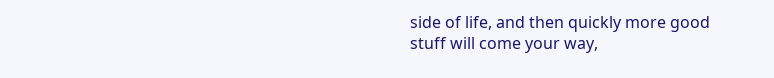side of life, and then quickly more good stuff will come your way,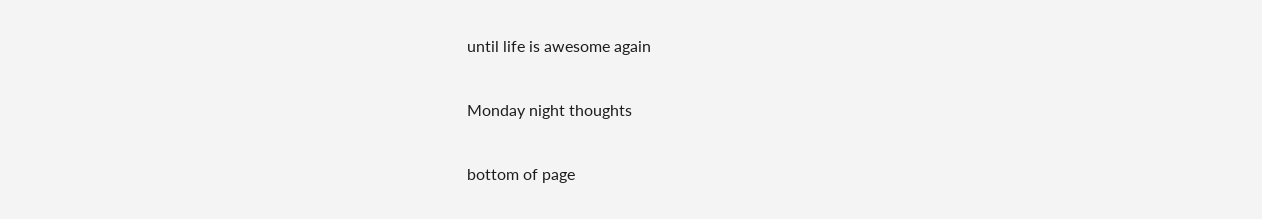until life is awesome again

Monday night thoughts

bottom of page